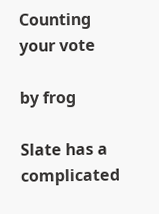Counting your vote

by frog

Slate has a complicated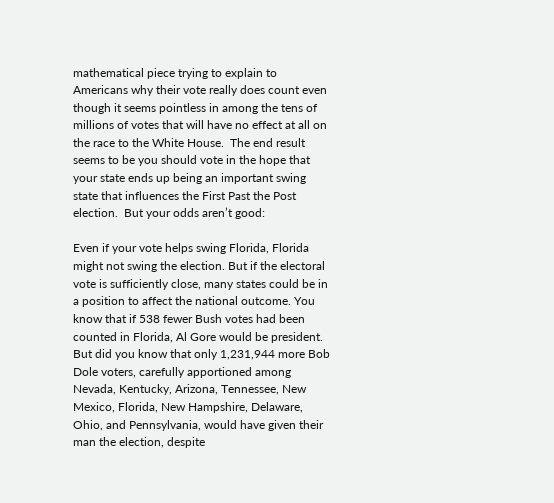mathematical piece trying to explain to Americans why their vote really does count even though it seems pointless in among the tens of millions of votes that will have no effect at all on the race to the White House.  The end result seems to be you should vote in the hope that your state ends up being an important swing state that influences the First Past the Post election.  But your odds aren’t good:

Even if your vote helps swing Florida, Florida might not swing the election. But if the electoral vote is sufficiently close, many states could be in a position to affect the national outcome. You know that if 538 fewer Bush votes had been counted in Florida, Al Gore would be president. But did you know that only 1,231,944 more Bob Dole voters, carefully apportioned among Nevada, Kentucky, Arizona, Tennessee, New Mexico, Florida, New Hampshire, Delaware, Ohio, and Pennsylvania, would have given their man the election, despite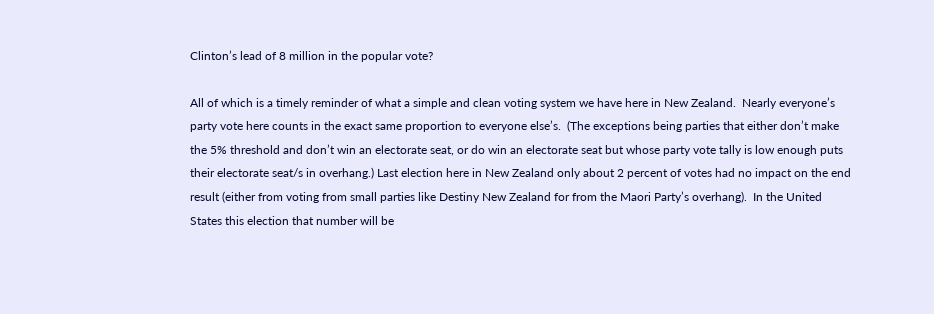Clinton’s lead of 8 million in the popular vote?

All of which is a timely reminder of what a simple and clean voting system we have here in New Zealand.  Nearly everyone’s party vote here counts in the exact same proportion to everyone else’s.  (The exceptions being parties that either don’t make the 5% threshold and don’t win an electorate seat, or do win an electorate seat but whose party vote tally is low enough puts their electorate seat/s in overhang.) Last election here in New Zealand only about 2 percent of votes had no impact on the end result (either from voting from small parties like Destiny New Zealand for from the Maori Party’s overhang).  In the United States this election that number will be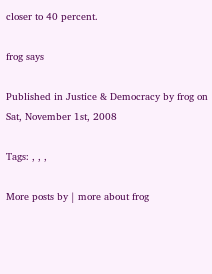closer to 40 percent.

frog says

Published in Justice & Democracy by frog on Sat, November 1st, 2008

Tags: , , ,

More posts by | more about frog